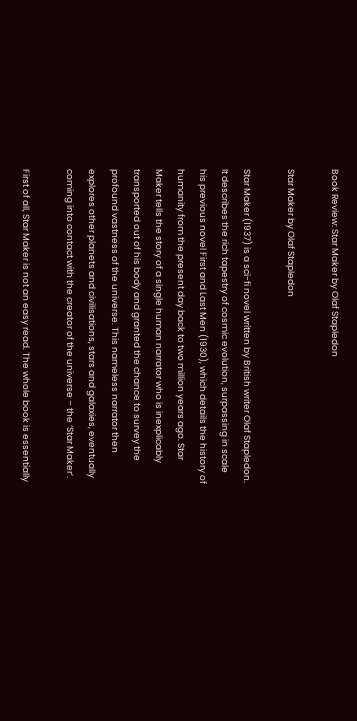Book Review: Star Maker by Olaf Stapledon

Star Maker by Olaf Stapledon

Star Maker (1937) is a sci-fi novel written by British writer Olaf Stapledon. It describes the rich tapestry of cosmic evolution, surpassing in scale his previous novel First and Last Men (1930), which details the history of humanity from the present day back to two million years ago. Star Maker tells the story of a single human narrator who is inexplicably transported out of his body and granted the chance to survey the profound vastness of the universe. This nameless narrator then explores other planets and civilisations, stars and galaxies, eventually coming into contact with the creator of the universe – the ‘Star Maker’.

First of all, Star Maker is not an easy read. The whole book is essentially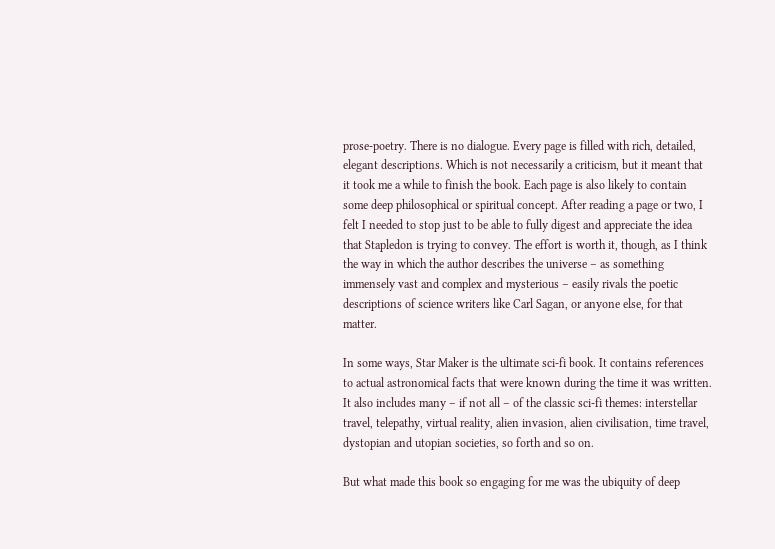prose-poetry. There is no dialogue. Every page is filled with rich, detailed, elegant descriptions. Which is not necessarily a criticism, but it meant that it took me a while to finish the book. Each page is also likely to contain some deep philosophical or spiritual concept. After reading a page or two, I felt I needed to stop just to be able to fully digest and appreciate the idea that Stapledon is trying to convey. The effort is worth it, though, as I think the way in which the author describes the universe – as something immensely vast and complex and mysterious – easily rivals the poetic descriptions of science writers like Carl Sagan, or anyone else, for that matter.

In some ways, Star Maker is the ultimate sci-fi book. It contains references to actual astronomical facts that were known during the time it was written. It also includes many – if not all – of the classic sci-fi themes: interstellar travel, telepathy, virtual reality, alien invasion, alien civilisation, time travel, dystopian and utopian societies, so forth and so on.

But what made this book so engaging for me was the ubiquity of deep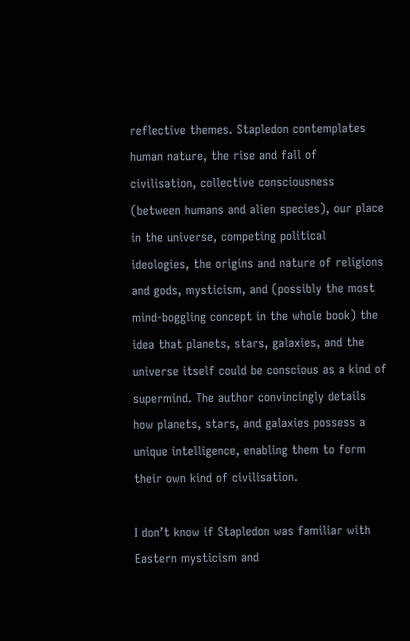reflective themes. Stapledon contemplates human nature, the rise and fall of civilisation, collective consciousness (between humans and alien species), our place in the universe, competing political ideologies, the origins and nature of religions and gods, mysticism, and (possibly the most mind-boggling concept in the whole book) the idea that planets, stars, galaxies, and the universe itself could be conscious as a kind of supermind. The author convincingly details how planets, stars, and galaxies possess a unique intelligence, enabling them to form their own kind of civilisation.

I don’t know if Stapledon was familiar with Eastern mysticism and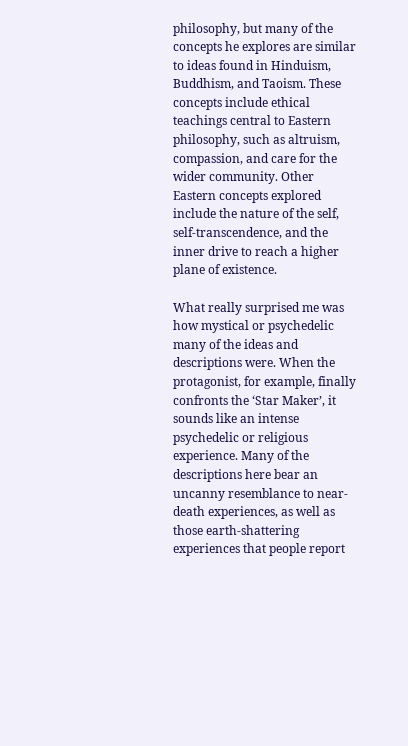philosophy, but many of the concepts he explores are similar to ideas found in Hinduism, Buddhism, and Taoism. These concepts include ethical teachings central to Eastern philosophy, such as altruism, compassion, and care for the wider community. Other Eastern concepts explored include the nature of the self, self-transcendence, and the inner drive to reach a higher plane of existence.

What really surprised me was how mystical or psychedelic many of the ideas and descriptions were. When the protagonist, for example, finally confronts the ‘Star Maker’, it sounds like an intense psychedelic or religious experience. Many of the descriptions here bear an uncanny resemblance to near-death experiences, as well as those earth-shattering experiences that people report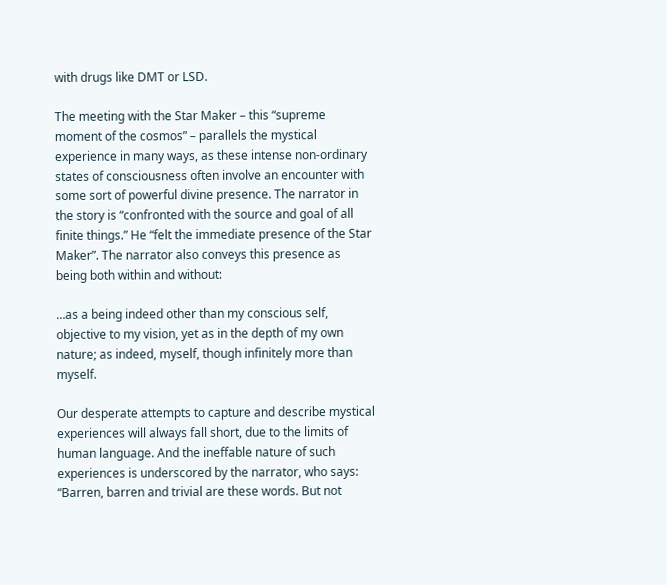with drugs like DMT or LSD.

The meeting with the Star Maker – this “supreme moment of the cosmos” – parallels the mystical experience in many ways, as these intense non-ordinary states of consciousness often involve an encounter with some sort of powerful divine presence. The narrator in the story is “confronted with the source and goal of all finite things.” He “felt the immediate presence of the Star Maker”. The narrator also conveys this presence as being both within and without:

…as a being indeed other than my conscious self, objective to my vision, yet as in the depth of my own nature; as indeed, myself, though infinitely more than myself.

Our desperate attempts to capture and describe mystical experiences will always fall short, due to the limits of human language. And the ineffable nature of such experiences is underscored by the narrator, who says: “Barren, barren and trivial are these words. But not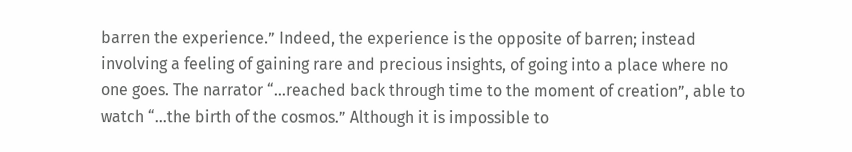barren the experience.” Indeed, the experience is the opposite of barren; instead involving a feeling of gaining rare and precious insights, of going into a place where no one goes. The narrator “…reached back through time to the moment of creation”, able to watch “…the birth of the cosmos.” Although it is impossible to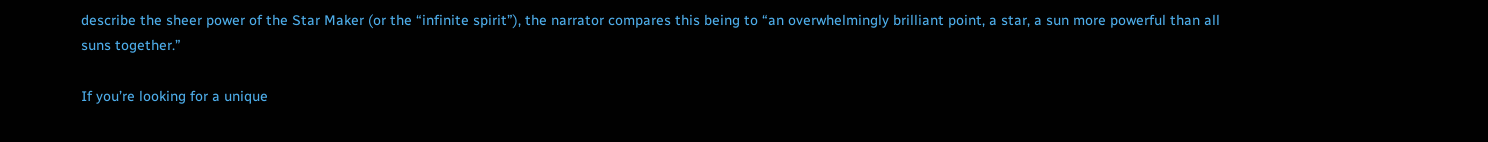describe the sheer power of the Star Maker (or the “infinite spirit”), the narrator compares this being to “an overwhelmingly brilliant point, a star, a sun more powerful than all suns together.”

If you’re looking for a unique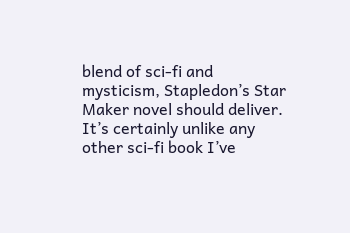blend of sci-fi and mysticism, Stapledon’s Star Maker novel should deliver. It’s certainly unlike any other sci-fi book I’ve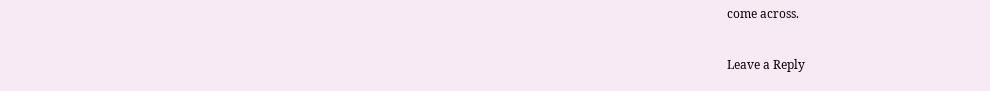come across.

Leave a Reply